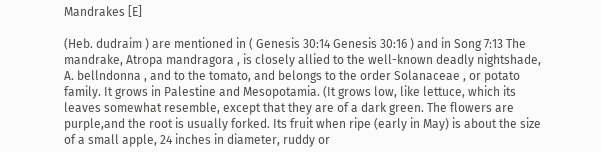Mandrakes [E]

(Heb. dudraim ) are mentioned in ( Genesis 30:14 Genesis 30:16 ) and in Song 7:13 The mandrake, Atropa mandragora , is closely allied to the well-known deadly nightshade, A. bellndonna , and to the tomato, and belongs to the order Solanaceae , or potato family. It grows in Palestine and Mesopotamia. (It grows low, like lettuce, which its leaves somewhat resemble, except that they are of a dark green. The flowers are purple,and the root is usually forked. Its fruit when ripe (early in May) is about the size of a small apple, 24 inches in diameter, ruddy or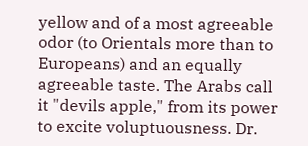yellow and of a most agreeable odor (to Orientals more than to Europeans) and an equally agreeable taste. The Arabs call it "devils apple," from its power to excite voluptuousness. Dr.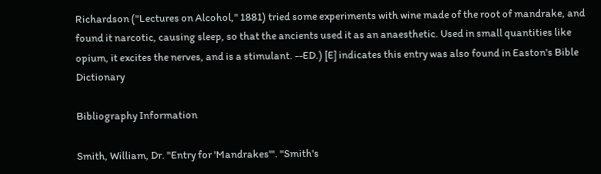Richardson ("Lectures on Alcohol," 1881) tried some experiments with wine made of the root of mandrake, and found it narcotic, causing sleep, so that the ancients used it as an anaesthetic. Used in small quantities like opium, it excites the nerves, and is a stimulant. --ED.) [E] indicates this entry was also found in Easton's Bible Dictionary

Bibliography Information

Smith, William, Dr. "Entry for 'Mandrakes'". "Smith's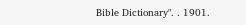Bible Dictionary". . 1901.